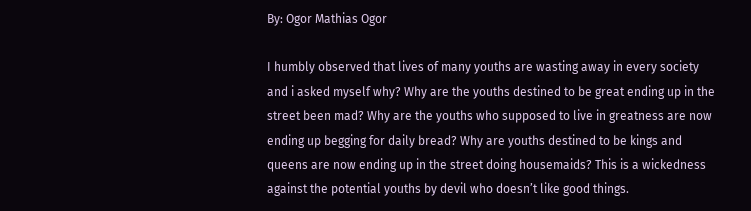By: Ogor Mathias Ogor

I humbly observed that lives of many youths are wasting away in every society and i asked myself why? Why are the youths destined to be great ending up in the street been mad? Why are the youths who supposed to live in greatness are now ending up begging for daily bread? Why are youths destined to be kings and queens are now ending up in the street doing housemaids? This is a wickedness against the potential youths by devil who doesn’t like good things.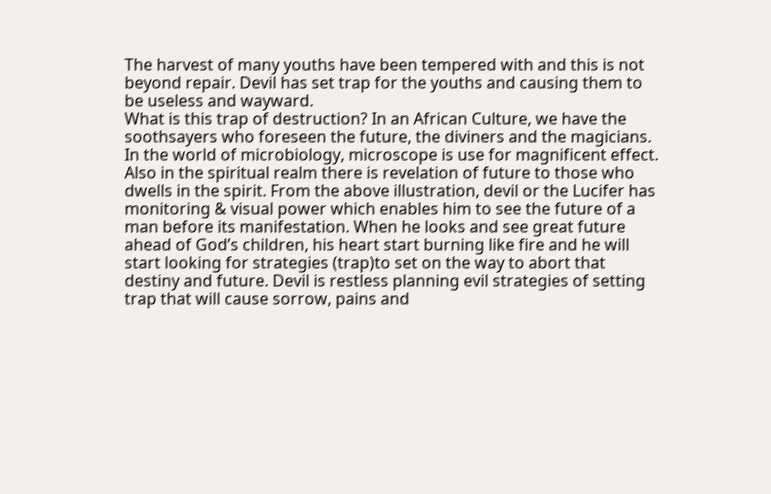The harvest of many youths have been tempered with and this is not beyond repair. Devil has set trap for the youths and causing them to be useless and wayward.
What is this trap of destruction? In an African Culture, we have the soothsayers who foreseen the future, the diviners and the magicians. In the world of microbiology, microscope is use for magnificent effect. Also in the spiritual realm there is revelation of future to those who dwells in the spirit. From the above illustration, devil or the Lucifer has monitoring & visual power which enables him to see the future of a man before its manifestation. When he looks and see great future ahead of God’s children, his heart start burning like fire and he will start looking for strategies (trap)to set on the way to abort that destiny and future. Devil is restless planning evil strategies of setting trap that will cause sorrow, pains and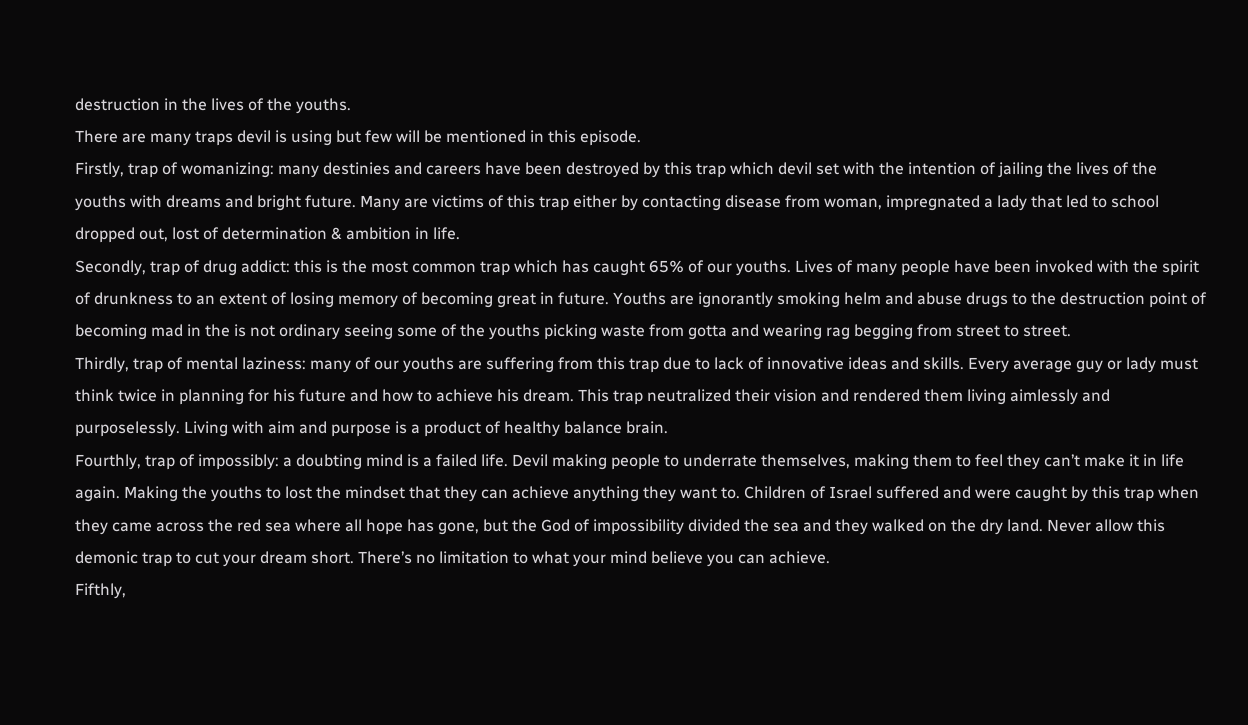destruction in the lives of the youths.
There are many traps devil is using but few will be mentioned in this episode.
Firstly, trap of womanizing: many destinies and careers have been destroyed by this trap which devil set with the intention of jailing the lives of the youths with dreams and bright future. Many are victims of this trap either by contacting disease from woman, impregnated a lady that led to school dropped out, lost of determination & ambition in life.
Secondly, trap of drug addict: this is the most common trap which has caught 65% of our youths. Lives of many people have been invoked with the spirit of drunkness to an extent of losing memory of becoming great in future. Youths are ignorantly smoking helm and abuse drugs to the destruction point of becoming mad in the is not ordinary seeing some of the youths picking waste from gotta and wearing rag begging from street to street.
Thirdly, trap of mental laziness: many of our youths are suffering from this trap due to lack of innovative ideas and skills. Every average guy or lady must think twice in planning for his future and how to achieve his dream. This trap neutralized their vision and rendered them living aimlessly and purposelessly. Living with aim and purpose is a product of healthy balance brain.
Fourthly, trap of impossibly: a doubting mind is a failed life. Devil making people to underrate themselves, making them to feel they can’t make it in life again. Making the youths to lost the mindset that they can achieve anything they want to. Children of Israel suffered and were caught by this trap when they came across the red sea where all hope has gone, but the God of impossibility divided the sea and they walked on the dry land. Never allow this demonic trap to cut your dream short. There’s no limitation to what your mind believe you can achieve.
Fifthly,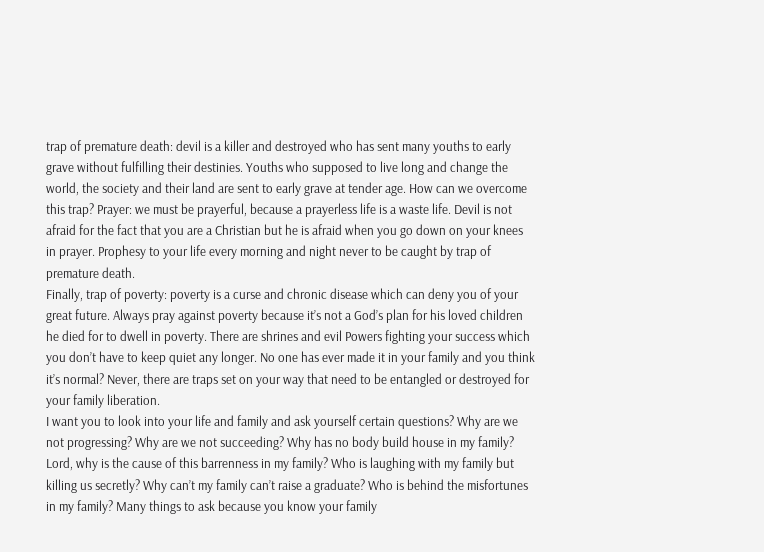trap of premature death: devil is a killer and destroyed who has sent many youths to early grave without fulfilling their destinies. Youths who supposed to live long and change the world, the society and their land are sent to early grave at tender age. How can we overcome this trap? Prayer: we must be prayerful, because a prayerless life is a waste life. Devil is not afraid for the fact that you are a Christian but he is afraid when you go down on your knees in prayer. Prophesy to your life every morning and night never to be caught by trap of premature death.
Finally, trap of poverty: poverty is a curse and chronic disease which can deny you of your great future. Always pray against poverty because it’s not a God’s plan for his loved children he died for to dwell in poverty. There are shrines and evil Powers fighting your success which you don’t have to keep quiet any longer. No one has ever made it in your family and you think it’s normal? Never, there are traps set on your way that need to be entangled or destroyed for your family liberation.
I want you to look into your life and family and ask yourself certain questions? Why are we not progressing? Why are we not succeeding? Why has no body build house in my family? Lord, why is the cause of this barrenness in my family? Who is laughing with my family but killing us secretly? Why can’t my family can’t raise a graduate? Who is behind the misfortunes in my family? Many things to ask because you know your family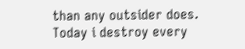than any outsider does. Today i destroy every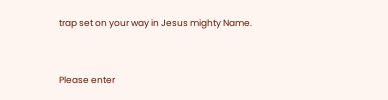trap set on your way in Jesus mighty Name.


Please enter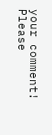your comment!
Please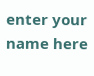enter your name here